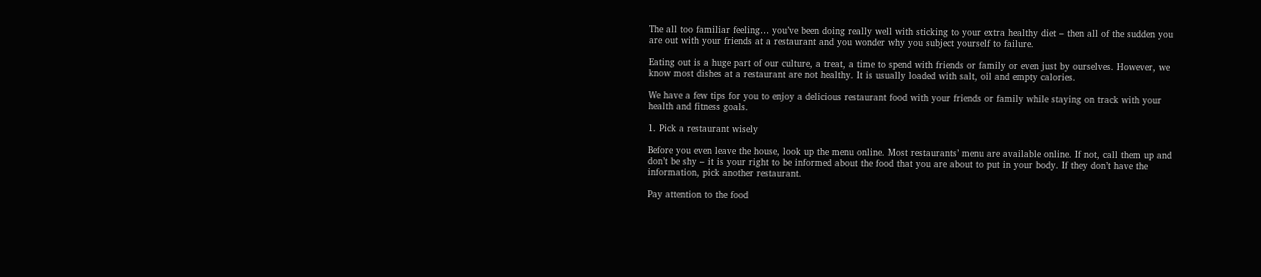The all too familiar feeling… you’ve been doing really well with sticking to your extra healthy diet – then all of the sudden you are out with your friends at a restaurant and you wonder why you subject yourself to failure.

Eating out is a huge part of our culture, a treat, a time to spend with friends or family or even just by ourselves. However, we know most dishes at a restaurant are not healthy. It is usually loaded with salt, oil and empty calories.

We have a few tips for you to enjoy a delicious restaurant food with your friends or family while staying on track with your health and fitness goals.

1. Pick a restaurant wisely

Before you even leave the house, look up the menu online. Most restaurants’ menu are available online. If not, call them up and don’t be shy – it is your right to be informed about the food that you are about to put in your body. If they don’t have the information, pick another restaurant.

Pay attention to the food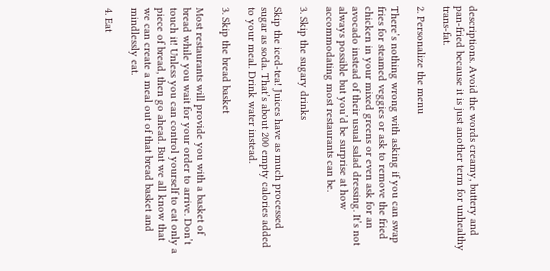descriptions. Avoid the words creamy, buttery and pan-fried because it is just another term for unhealthy trans-fat.

2. Personalize the menu

There’s nothing wrong with asking if you can swap fries for steamed veggies or ask to remove the fried chicken in your mixed greens or even ask for an avocado instead of their usual salad dressing. It’s not always possible but you’d be surprise at how accommodating most restaurants can be.

3. Skip the sugary drinks

Skip the iced-tea! Juices have as much processed sugar as soda. That’s about 200 empty calories added to your meal. Drink water instead.

3. Skip the bread basket

Most restaurants will provide you with a basket of bread while you wait for your order to arrive. Don’t touch it! Unless you can control yourself to eat only a piece of bread, then go ahead. But we all know that we can create a meal out of that bread basket and mindlessly eat.

4. Eat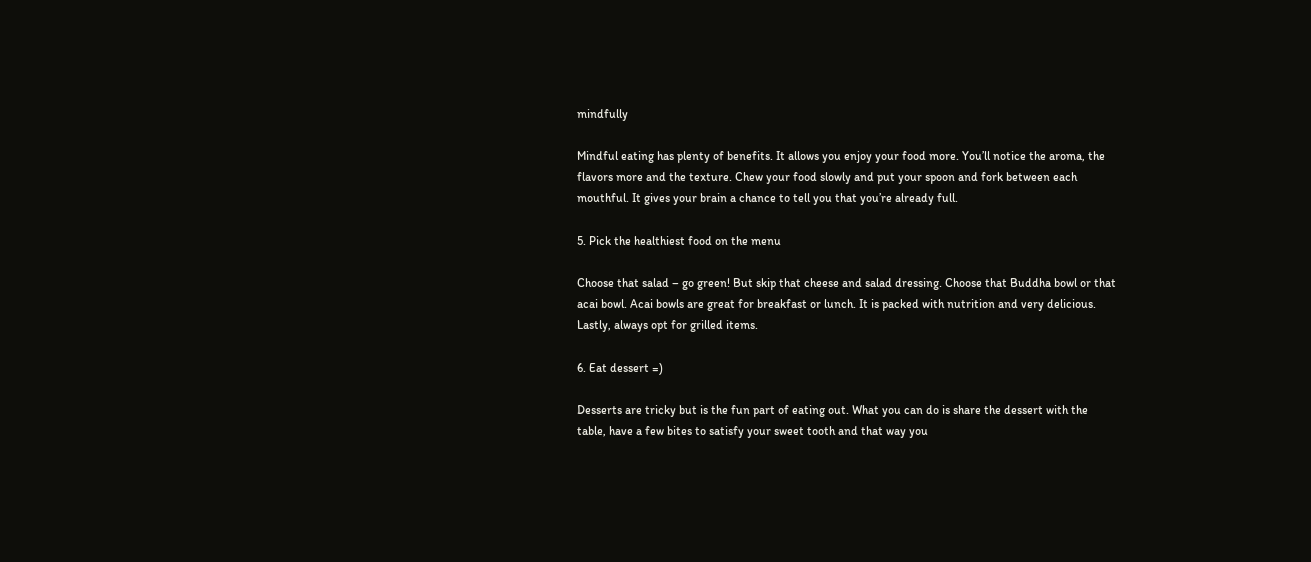mindfully

Mindful eating has plenty of benefits. It allows you enjoy your food more. You’ll notice the aroma, the flavors more and the texture. Chew your food slowly and put your spoon and fork between each mouthful. It gives your brain a chance to tell you that you’re already full.

5. Pick the healthiest food on the menu

Choose that salad – go green! But skip that cheese and salad dressing. Choose that Buddha bowl or that acai bowl. Acai bowls are great for breakfast or lunch. It is packed with nutrition and very delicious. Lastly, always opt for grilled items.

6. Eat dessert =)

Desserts are tricky but is the fun part of eating out. What you can do is share the dessert with the table, have a few bites to satisfy your sweet tooth and that way you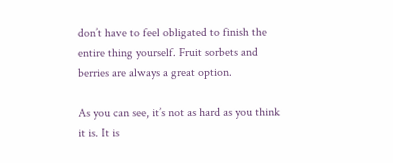don’t have to feel obligated to finish the entire thing yourself. Fruit sorbets and berries are always a great option.

As you can see, it’s not as hard as you think it is. It is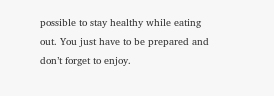possible to stay healthy while eating out. You just have to be prepared and don’t forget to enjoy.